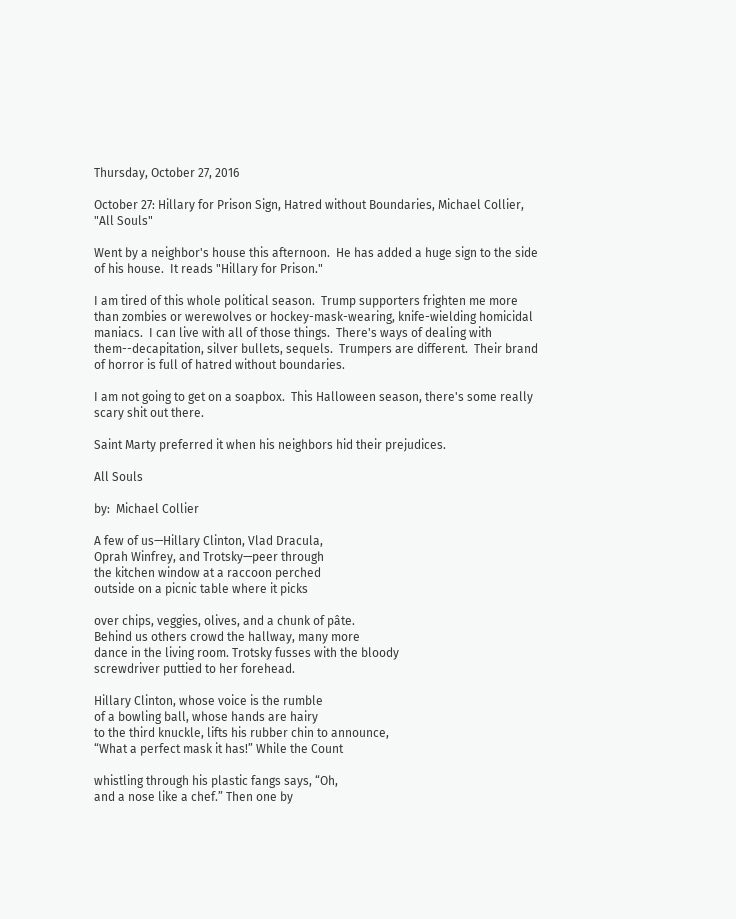Thursday, October 27, 2016

October 27: Hillary for Prison Sign, Hatred without Boundaries, Michael Collier, "All Souls"

Went by a neighbor's house this afternoon.  He has added a huge sign to the side of his house.  It reads "Hillary for Prison."

I am tired of this whole political season.  Trump supporters frighten me more than zombies or werewolves or hockey-mask-wearing, knife-wielding homicidal maniacs.  I can live with all of those things.  There's ways of dealing with them--decapitation, silver bullets, sequels.  Trumpers are different.  Their brand of horror is full of hatred without boundaries.

I am not going to get on a soapbox.  This Halloween season, there's some really scary shit out there.

Saint Marty preferred it when his neighbors hid their prejudices.

All Souls

by:  Michael Collier

A few of us—Hillary Clinton, Vlad Dracula,
Oprah Winfrey, and Trotsky—peer through
the kitchen window at a raccoon perched
outside on a picnic table where it picks

over chips, veggies, olives, and a chunk of pâte.
Behind us others crowd the hallway, many more
dance in the living room. Trotsky fusses with the bloody
screwdriver puttied to her forehead.

Hillary Clinton, whose voice is the rumble
of a bowling ball, whose hands are hairy
to the third knuckle, lifts his rubber chin to announce,
“What a perfect mask it has!” While the Count

whistling through his plastic fangs says, “Oh,
and a nose like a chef.” Then one by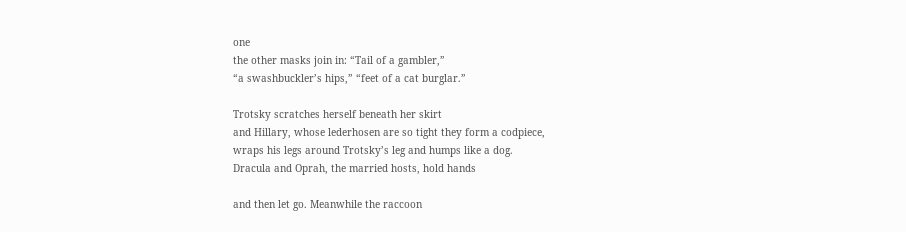one
the other masks join in: “Tail of a gambler,”
“a swashbuckler’s hips,” “feet of a cat burglar.”

Trotsky scratches herself beneath her skirt
and Hillary, whose lederhosen are so tight they form a codpiece,
wraps his legs around Trotsky’s leg and humps like a dog.
Dracula and Oprah, the married hosts, hold hands

and then let go. Meanwhile the raccoon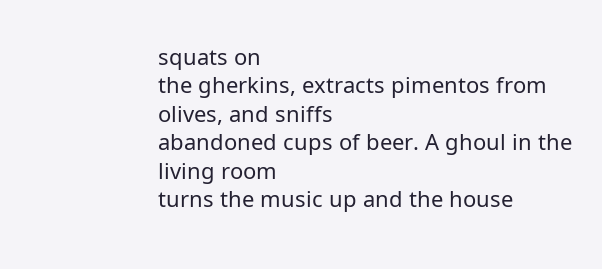squats on
the gherkins, extracts pimentos from olives, and sniffs
abandoned cups of beer. A ghoul in the living room
turns the music up and the house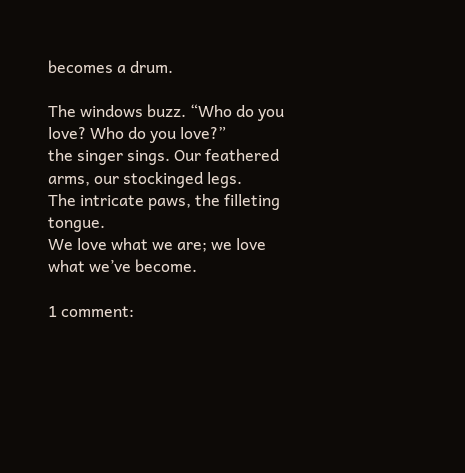becomes a drum.

The windows buzz. “Who do you love? Who do you love?”
the singer sings. Our feathered arms, our stockinged legs.
The intricate paws, the filleting tongue.
We love what we are; we love what we’ve become.

1 comment: